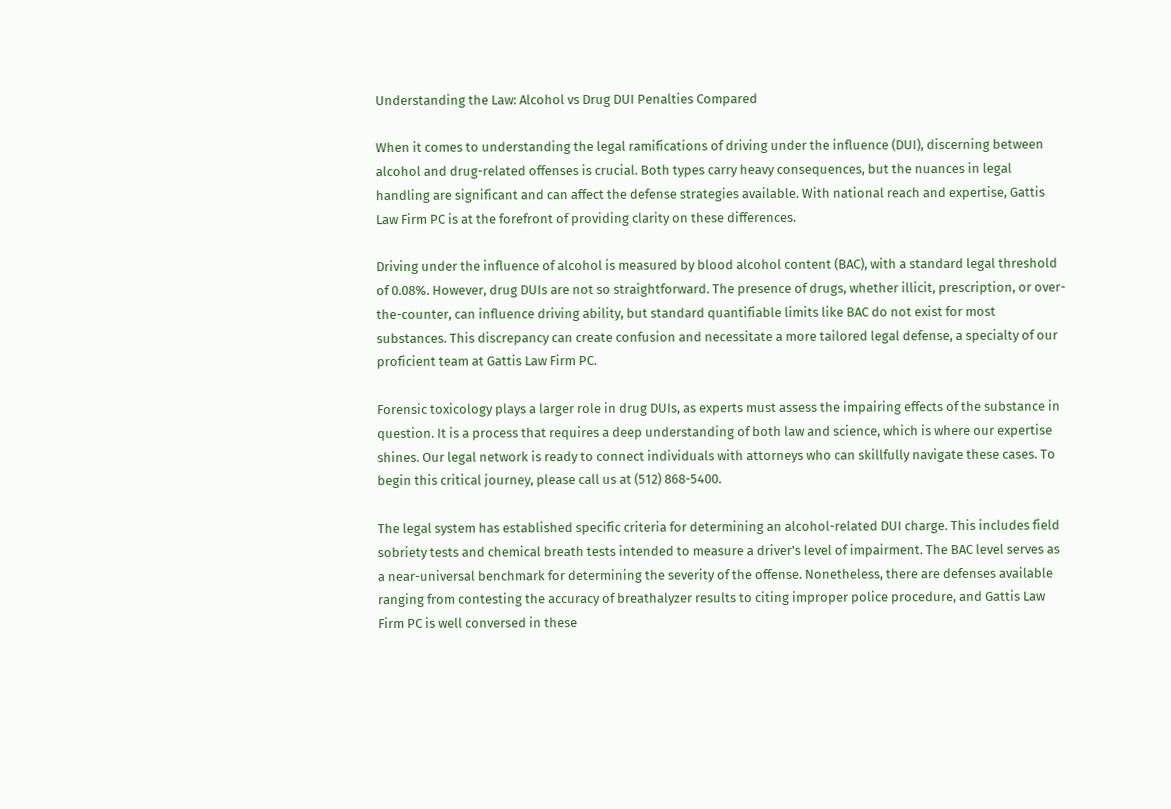Understanding the Law: Alcohol vs Drug DUI Penalties Compared

When it comes to understanding the legal ramifications of driving under the influence (DUI), discerning between alcohol and drug-related offenses is crucial. Both types carry heavy consequences, but the nuances in legal handling are significant and can affect the defense strategies available. With national reach and expertise, Gattis Law Firm PC is at the forefront of providing clarity on these differences.

Driving under the influence of alcohol is measured by blood alcohol content (BAC), with a standard legal threshold of 0.08%. However, drug DUIs are not so straightforward. The presence of drugs, whether illicit, prescription, or over-the-counter, can influence driving ability, but standard quantifiable limits like BAC do not exist for most substances. This discrepancy can create confusion and necessitate a more tailored legal defense, a specialty of our proficient team at Gattis Law Firm PC.

Forensic toxicology plays a larger role in drug DUIs, as experts must assess the impairing effects of the substance in question. It is a process that requires a deep understanding of both law and science, which is where our expertise shines. Our legal network is ready to connect individuals with attorneys who can skillfully navigate these cases. To begin this critical journey, please call us at (512) 868-5400.

The legal system has established specific criteria for determining an alcohol-related DUI charge. This includes field sobriety tests and chemical breath tests intended to measure a driver's level of impairment. The BAC level serves as a near-universal benchmark for determining the severity of the offense. Nonetheless, there are defenses available ranging from contesting the accuracy of breathalyzer results to citing improper police procedure, and Gattis Law Firm PC is well conversed in these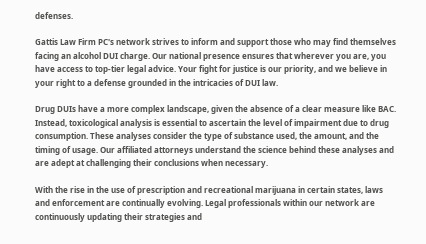defenses.

Gattis Law Firm PC's network strives to inform and support those who may find themselves facing an alcohol DUI charge. Our national presence ensures that wherever you are, you have access to top-tier legal advice. Your fight for justice is our priority, and we believe in your right to a defense grounded in the intricacies of DUI law.

Drug DUIs have a more complex landscape, given the absence of a clear measure like BAC. Instead, toxicological analysis is essential to ascertain the level of impairment due to drug consumption. These analyses consider the type of substance used, the amount, and the timing of usage. Our affiliated attorneys understand the science behind these analyses and are adept at challenging their conclusions when necessary.

With the rise in the use of prescription and recreational marijuana in certain states, laws and enforcement are continually evolving. Legal professionals within our network are continuously updating their strategies and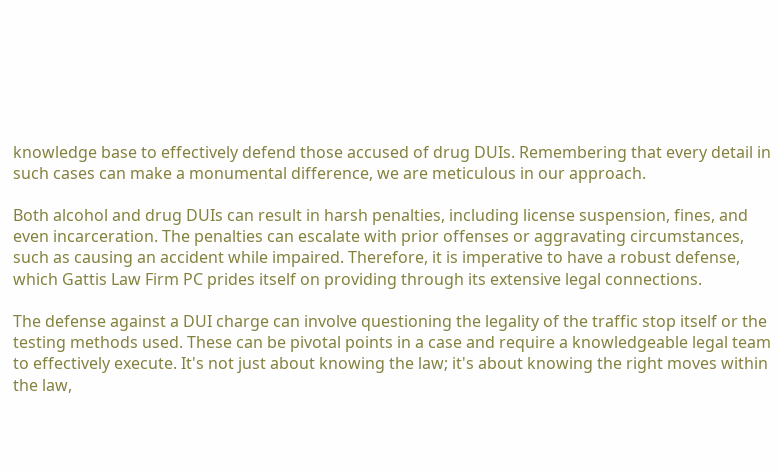knowledge base to effectively defend those accused of drug DUIs. Remembering that every detail in such cases can make a monumental difference, we are meticulous in our approach.

Both alcohol and drug DUIs can result in harsh penalties, including license suspension, fines, and even incarceration. The penalties can escalate with prior offenses or aggravating circumstances, such as causing an accident while impaired. Therefore, it is imperative to have a robust defense, which Gattis Law Firm PC prides itself on providing through its extensive legal connections.

The defense against a DUI charge can involve questioning the legality of the traffic stop itself or the testing methods used. These can be pivotal points in a case and require a knowledgeable legal team to effectively execute. It's not just about knowing the law; it's about knowing the right moves within the law,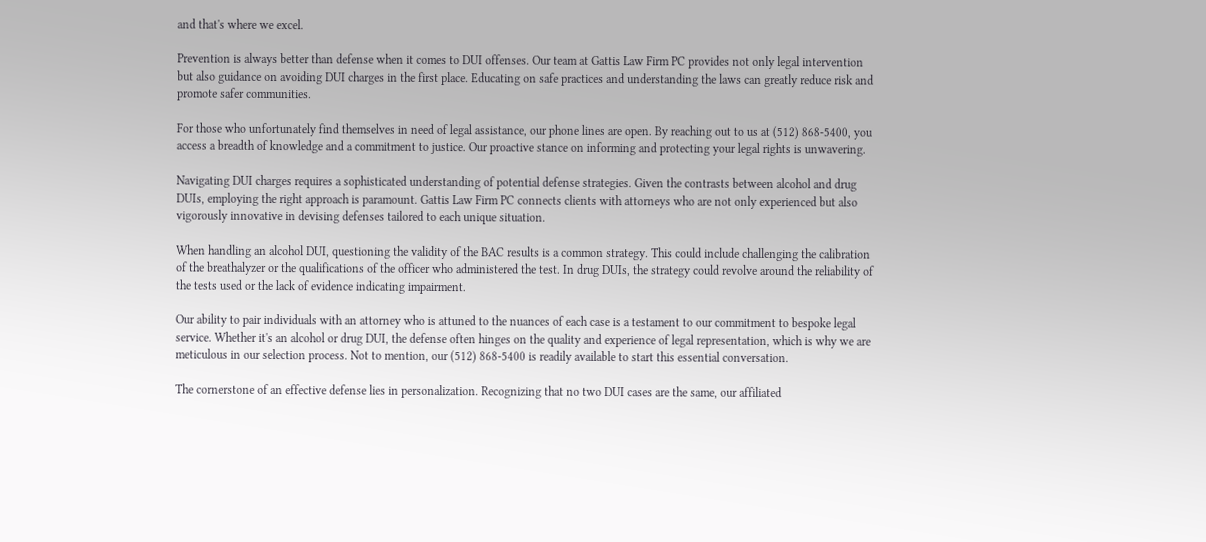and that's where we excel.

Prevention is always better than defense when it comes to DUI offenses. Our team at Gattis Law Firm PC provides not only legal intervention but also guidance on avoiding DUI charges in the first place. Educating on safe practices and understanding the laws can greatly reduce risk and promote safer communities.

For those who unfortunately find themselves in need of legal assistance, our phone lines are open. By reaching out to us at (512) 868-5400, you access a breadth of knowledge and a commitment to justice. Our proactive stance on informing and protecting your legal rights is unwavering.

Navigating DUI charges requires a sophisticated understanding of potential defense strategies. Given the contrasts between alcohol and drug DUIs, employing the right approach is paramount. Gattis Law Firm PC connects clients with attorneys who are not only experienced but also vigorously innovative in devising defenses tailored to each unique situation.

When handling an alcohol DUI, questioning the validity of the BAC results is a common strategy. This could include challenging the calibration of the breathalyzer or the qualifications of the officer who administered the test. In drug DUIs, the strategy could revolve around the reliability of the tests used or the lack of evidence indicating impairment.

Our ability to pair individuals with an attorney who is attuned to the nuances of each case is a testament to our commitment to bespoke legal service. Whether it's an alcohol or drug DUI, the defense often hinges on the quality and experience of legal representation, which is why we are meticulous in our selection process. Not to mention, our (512) 868-5400 is readily available to start this essential conversation.

The cornerstone of an effective defense lies in personalization. Recognizing that no two DUI cases are the same, our affiliated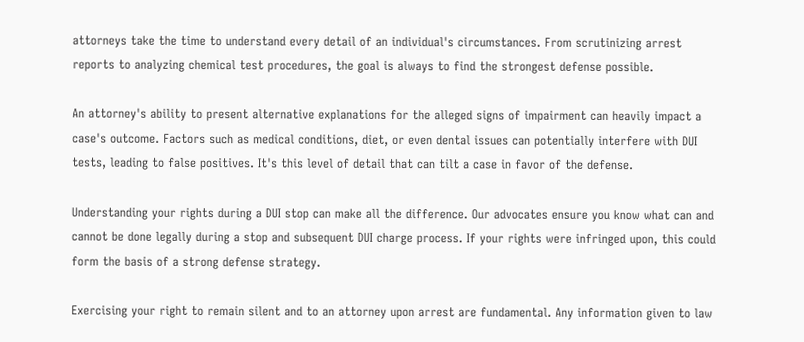attorneys take the time to understand every detail of an individual's circumstances. From scrutinizing arrest reports to analyzing chemical test procedures, the goal is always to find the strongest defense possible.

An attorney's ability to present alternative explanations for the alleged signs of impairment can heavily impact a case's outcome. Factors such as medical conditions, diet, or even dental issues can potentially interfere with DUI tests, leading to false positives. It's this level of detail that can tilt a case in favor of the defense.

Understanding your rights during a DUI stop can make all the difference. Our advocates ensure you know what can and cannot be done legally during a stop and subsequent DUI charge process. If your rights were infringed upon, this could form the basis of a strong defense strategy.

Exercising your right to remain silent and to an attorney upon arrest are fundamental. Any information given to law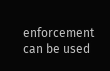enforcement can be used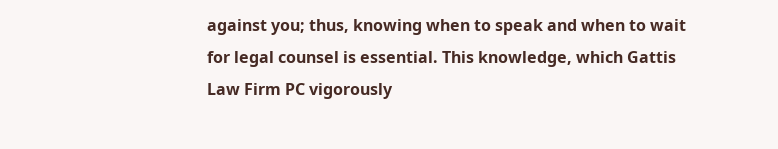against you; thus, knowing when to speak and when to wait for legal counsel is essential. This knowledge, which Gattis Law Firm PC vigorously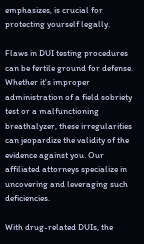emphasizes, is crucial for protecting yourself legally.

Flaws in DUI testing procedures can be fertile ground for defense. Whether it's improper administration of a field sobriety test or a malfunctioning breathalyzer, these irregularities can jeopardize the validity of the evidence against you. Our affiliated attorneys specialize in uncovering and leveraging such deficiencies.

With drug-related DUIs, the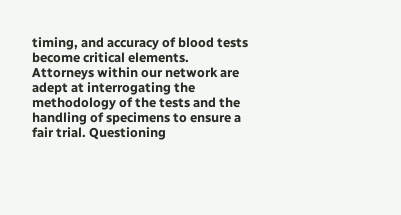timing, and accuracy of blood tests become critical elements. Attorneys within our network are adept at interrogating the methodology of the tests and the handling of specimens to ensure a fair trial. Questioning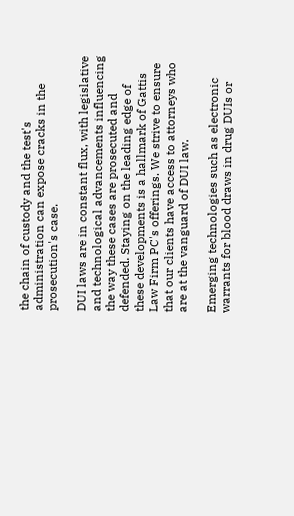the chain of custody and the test's administration can expose cracks in the prosecution's case.

DUI laws are in constant flux, with legislative and technological advancements influencing the way these cases are prosecuted and defended. Staying on the leading edge of these developments is a hallmark of Gattis Law Firm PC's offerings. We strive to ensure that our clients have access to attorneys who are at the vanguard of DUI law.

Emerging technologies such as electronic warrants for blood draws in drug DUIs or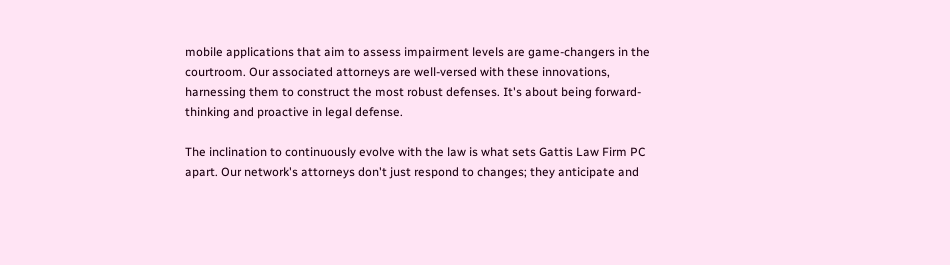mobile applications that aim to assess impairment levels are game-changers in the courtroom. Our associated attorneys are well-versed with these innovations, harnessing them to construct the most robust defenses. It's about being forward-thinking and proactive in legal defense.

The inclination to continuously evolve with the law is what sets Gattis Law Firm PC apart. Our network's attorneys don't just respond to changes; they anticipate and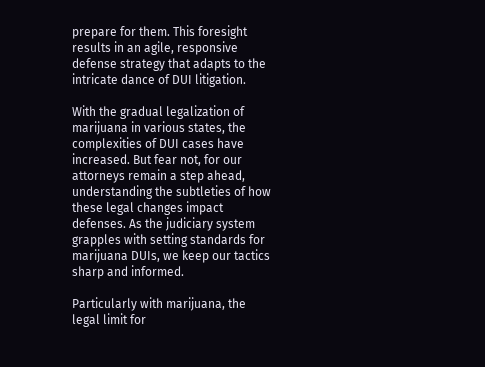prepare for them. This foresight results in an agile, responsive defense strategy that adapts to the intricate dance of DUI litigation.

With the gradual legalization of marijuana in various states, the complexities of DUI cases have increased. But fear not, for our attorneys remain a step ahead, understanding the subtleties of how these legal changes impact defenses. As the judiciary system grapples with setting standards for marijuana DUIs, we keep our tactics sharp and informed.

Particularly with marijuana, the legal limit for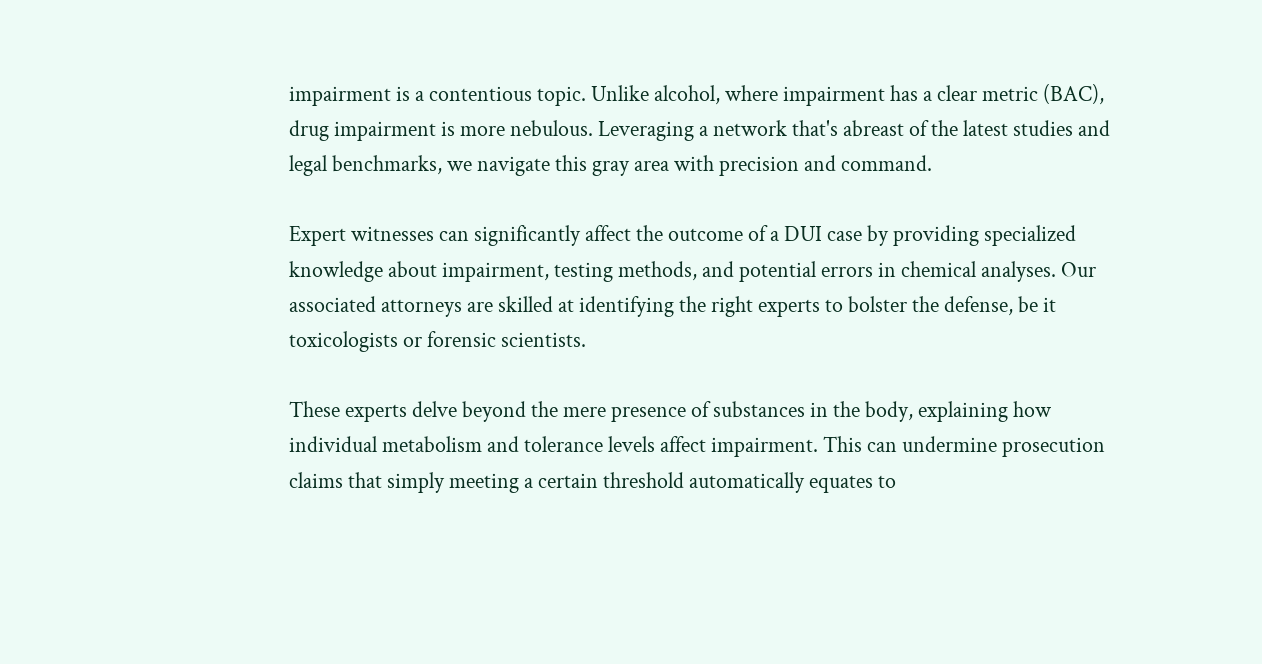impairment is a contentious topic. Unlike alcohol, where impairment has a clear metric (BAC), drug impairment is more nebulous. Leveraging a network that's abreast of the latest studies and legal benchmarks, we navigate this gray area with precision and command.

Expert witnesses can significantly affect the outcome of a DUI case by providing specialized knowledge about impairment, testing methods, and potential errors in chemical analyses. Our associated attorneys are skilled at identifying the right experts to bolster the defense, be it toxicologists or forensic scientists.

These experts delve beyond the mere presence of substances in the body, explaining how individual metabolism and tolerance levels affect impairment. This can undermine prosecution claims that simply meeting a certain threshold automatically equates to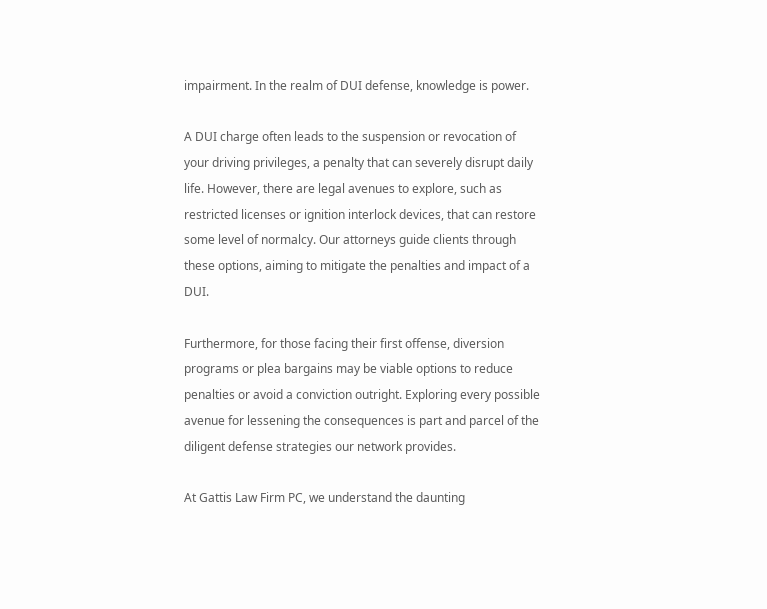impairment. In the realm of DUI defense, knowledge is power.

A DUI charge often leads to the suspension or revocation of your driving privileges, a penalty that can severely disrupt daily life. However, there are legal avenues to explore, such as restricted licenses or ignition interlock devices, that can restore some level of normalcy. Our attorneys guide clients through these options, aiming to mitigate the penalties and impact of a DUI.

Furthermore, for those facing their first offense, diversion programs or plea bargains may be viable options to reduce penalties or avoid a conviction outright. Exploring every possible avenue for lessening the consequences is part and parcel of the diligent defense strategies our network provides.

At Gattis Law Firm PC, we understand the daunting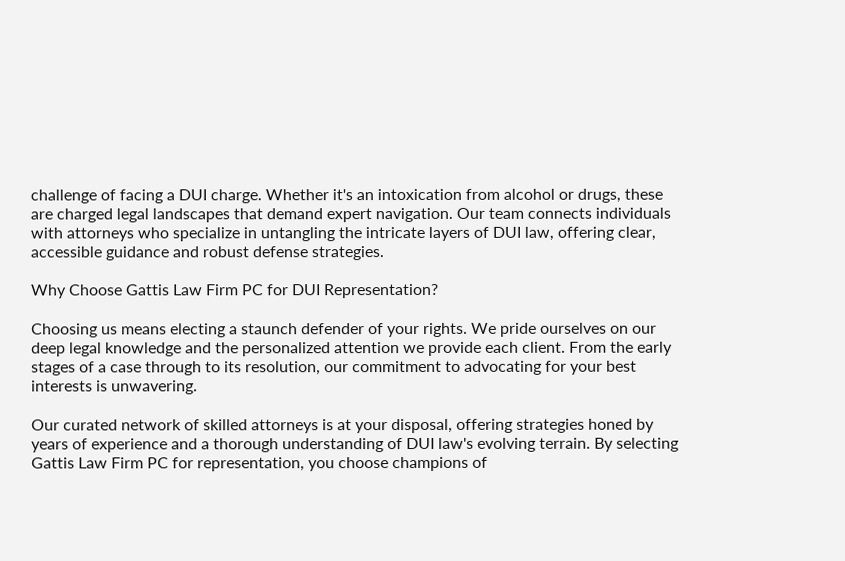challenge of facing a DUI charge. Whether it's an intoxication from alcohol or drugs, these are charged legal landscapes that demand expert navigation. Our team connects individuals with attorneys who specialize in untangling the intricate layers of DUI law, offering clear, accessible guidance and robust defense strategies.

Why Choose Gattis Law Firm PC for DUI Representation?

Choosing us means electing a staunch defender of your rights. We pride ourselves on our deep legal knowledge and the personalized attention we provide each client. From the early stages of a case through to its resolution, our commitment to advocating for your best interests is unwavering.

Our curated network of skilled attorneys is at your disposal, offering strategies honed by years of experience and a thorough understanding of DUI law's evolving terrain. By selecting Gattis Law Firm PC for representation, you choose champions of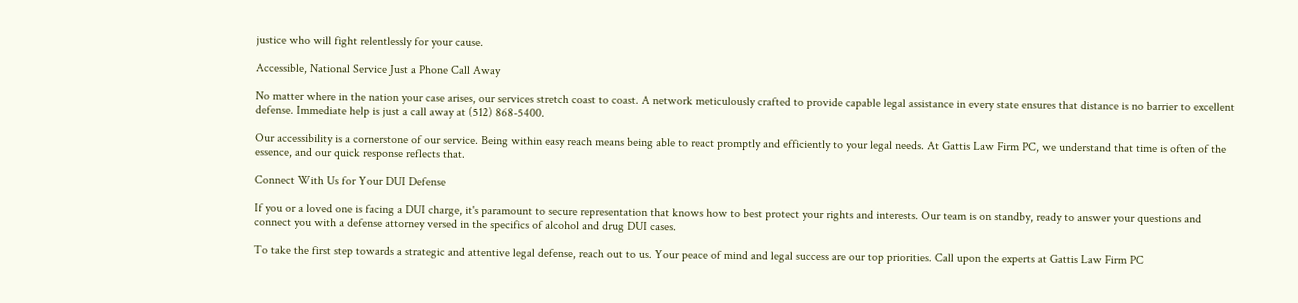justice who will fight relentlessly for your cause.

Accessible, National Service Just a Phone Call Away

No matter where in the nation your case arises, our services stretch coast to coast. A network meticulously crafted to provide capable legal assistance in every state ensures that distance is no barrier to excellent defense. Immediate help is just a call away at (512) 868-5400.

Our accessibility is a cornerstone of our service. Being within easy reach means being able to react promptly and efficiently to your legal needs. At Gattis Law Firm PC, we understand that time is often of the essence, and our quick response reflects that.

Connect With Us for Your DUI Defense

If you or a loved one is facing a DUI charge, it's paramount to secure representation that knows how to best protect your rights and interests. Our team is on standby, ready to answer your questions and connect you with a defense attorney versed in the specifics of alcohol and drug DUI cases.

To take the first step towards a strategic and attentive legal defense, reach out to us. Your peace of mind and legal success are our top priorities. Call upon the experts at Gattis Law Firm PC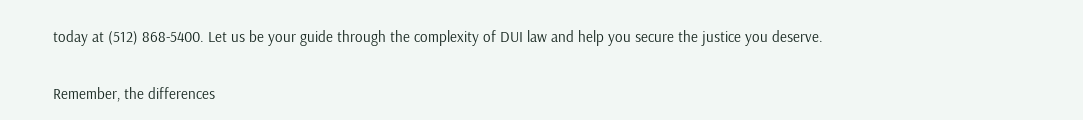today at (512) 868-5400. Let us be your guide through the complexity of DUI law and help you secure the justice you deserve.

Remember, the differences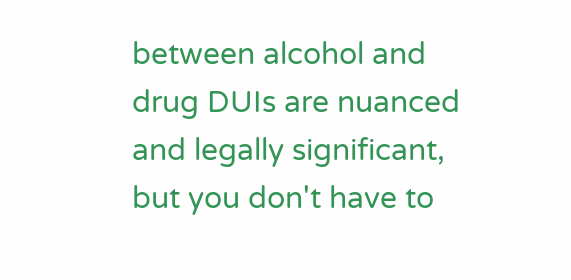between alcohol and drug DUIs are nuanced and legally significant, but you don't have to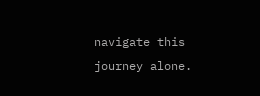navigate this journey alone.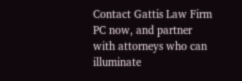Contact Gattis Law Firm PC now, and partner with attorneys who can illuminate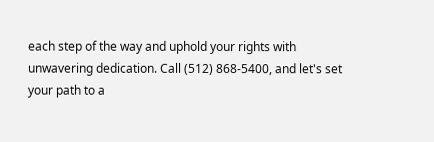each step of the way and uphold your rights with unwavering dedication. Call (512) 868-5400, and let's set your path to a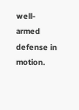well-armed defense in motion.